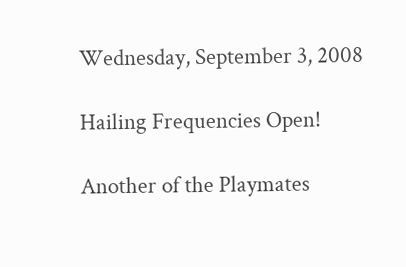Wednesday, September 3, 2008

Hailing Frequencies Open!

Another of the Playmates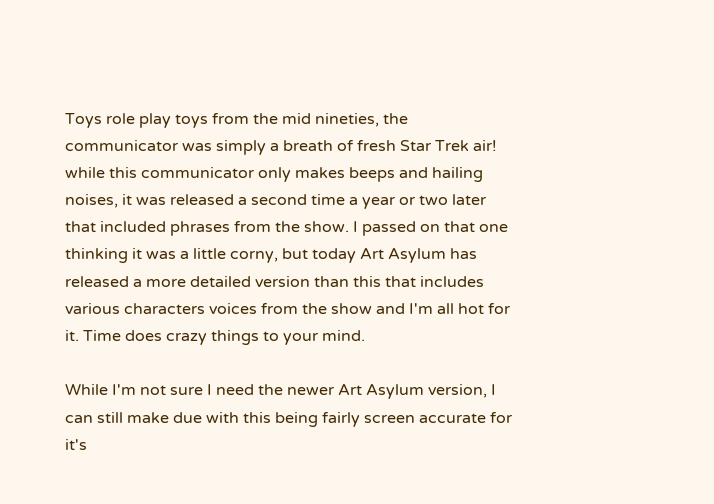Toys role play toys from the mid nineties, the communicator was simply a breath of fresh Star Trek air! while this communicator only makes beeps and hailing noises, it was released a second time a year or two later that included phrases from the show. I passed on that one thinking it was a little corny, but today Art Asylum has released a more detailed version than this that includes various characters voices from the show and I'm all hot for it. Time does crazy things to your mind.

While I'm not sure I need the newer Art Asylum version, I can still make due with this being fairly screen accurate for it's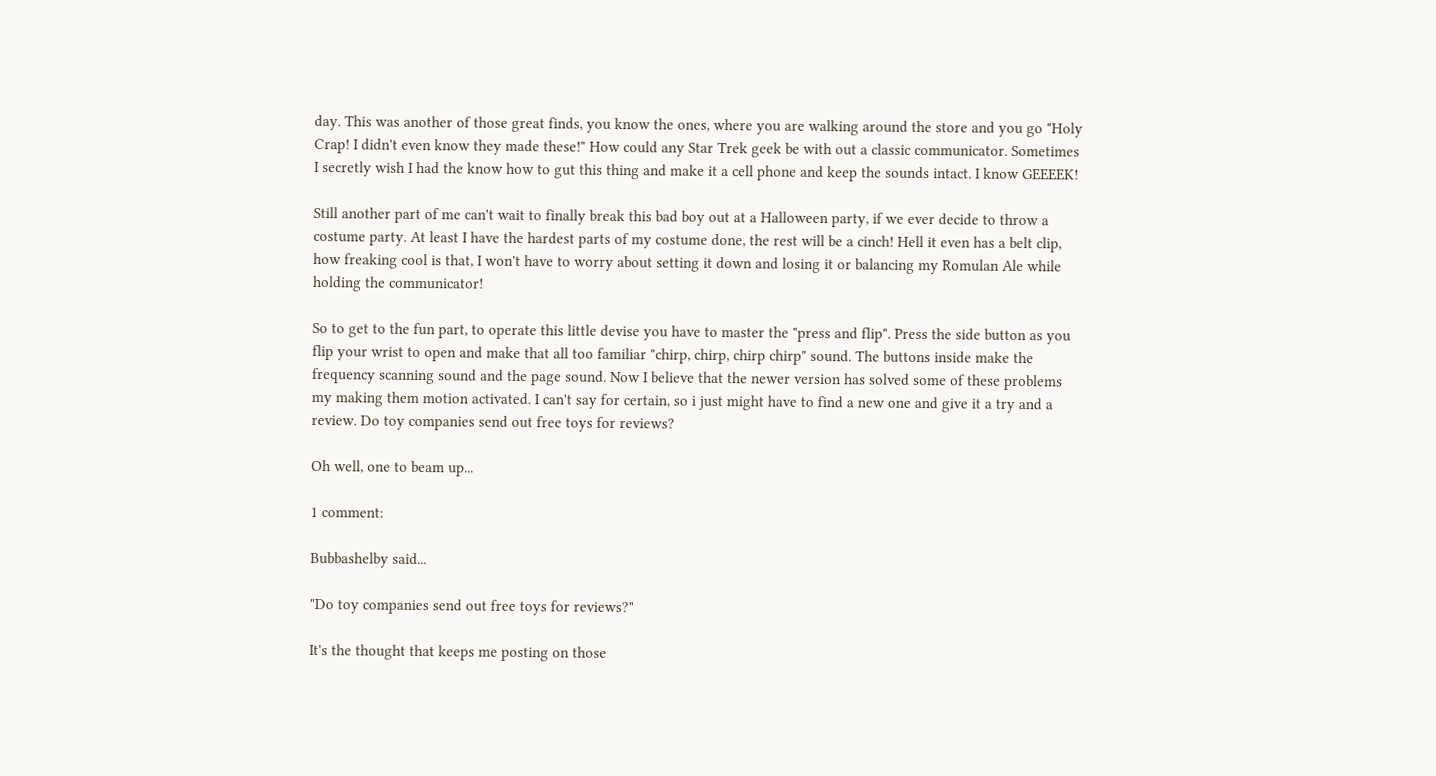day. This was another of those great finds, you know the ones, where you are walking around the store and you go "Holy Crap! I didn't even know they made these!" How could any Star Trek geek be with out a classic communicator. Sometimes I secretly wish I had the know how to gut this thing and make it a cell phone and keep the sounds intact. I know GEEEEK!

Still another part of me can't wait to finally break this bad boy out at a Halloween party, if we ever decide to throw a costume party. At least I have the hardest parts of my costume done, the rest will be a cinch! Hell it even has a belt clip, how freaking cool is that, I won't have to worry about setting it down and losing it or balancing my Romulan Ale while holding the communicator!

So to get to the fun part, to operate this little devise you have to master the "press and flip". Press the side button as you flip your wrist to open and make that all too familiar "chirp, chirp, chirp chirp" sound. The buttons inside make the frequency scanning sound and the page sound. Now I believe that the newer version has solved some of these problems my making them motion activated. I can't say for certain, so i just might have to find a new one and give it a try and a review. Do toy companies send out free toys for reviews?

Oh well, one to beam up...

1 comment:

Bubbashelby said...

"Do toy companies send out free toys for reviews?"

It's the thought that keeps me posting on those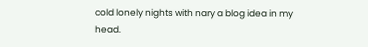cold lonely nights with nary a blog idea in my head.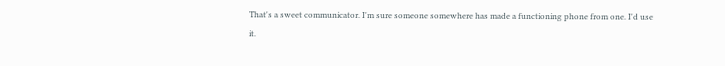That's a sweet communicator. I'm sure someone somewhere has made a functioning phone from one. I'd use it.